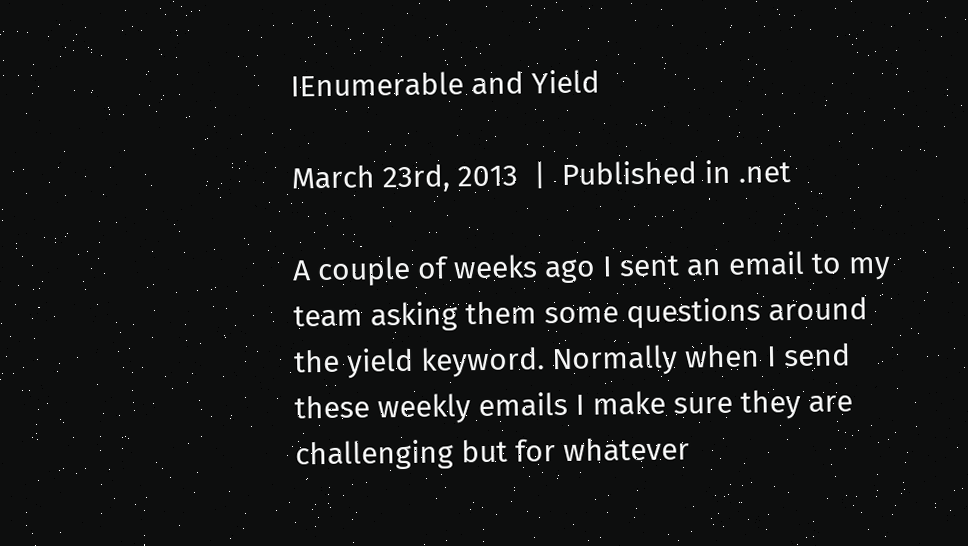IEnumerable and Yield

March 23rd, 2013  |  Published in .net

A couple of weeks ago I sent an email to my team asking them some questions around the yield keyword. Normally when I send these weekly emails I make sure they are challenging but for whatever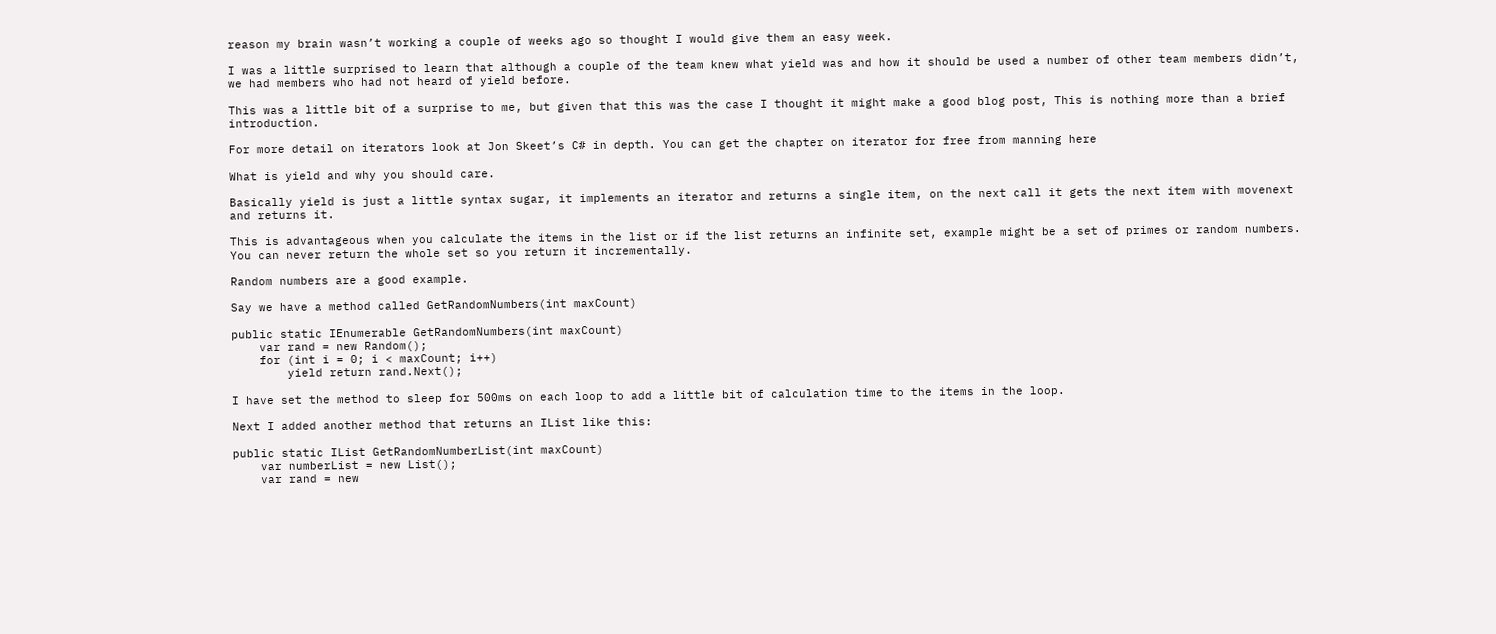reason my brain wasn’t working a couple of weeks ago so thought I would give them an easy week.

I was a little surprised to learn that although a couple of the team knew what yield was and how it should be used a number of other team members didn’t, we had members who had not heard of yield before.

This was a little bit of a surprise to me, but given that this was the case I thought it might make a good blog post, This is nothing more than a brief introduction.

For more detail on iterators look at Jon Skeet’s C# in depth. You can get the chapter on iterator for free from manning here

What is yield and why you should care.

Basically yield is just a little syntax sugar, it implements an iterator and returns a single item, on the next call it gets the next item with movenext and returns it.

This is advantageous when you calculate the items in the list or if the list returns an infinite set, example might be a set of primes or random numbers. You can never return the whole set so you return it incrementally.

Random numbers are a good example.

Say we have a method called GetRandomNumbers(int maxCount)

public static IEnumerable GetRandomNumbers(int maxCount)
    var rand = new Random();
    for (int i = 0; i < maxCount; i++)
        yield return rand.Next();

I have set the method to sleep for 500ms on each loop to add a little bit of calculation time to the items in the loop.

Next I added another method that returns an IList like this:

public static IList GetRandomNumberList(int maxCount)
    var numberList = new List();
    var rand = new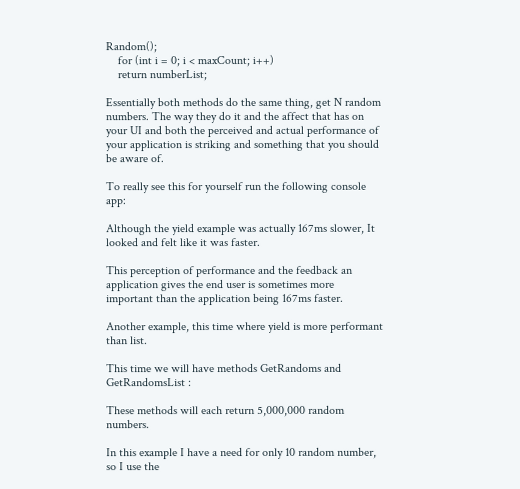Random();
    for (int i = 0; i < maxCount; i++)
    return numberList;

Essentially both methods do the same thing, get N random numbers. The way they do it and the affect that has on your UI and both the perceived and actual performance of your application is striking and something that you should be aware of.

To really see this for yourself run the following console app:

Although the yield example was actually 167ms slower, It looked and felt like it was faster.

This perception of performance and the feedback an application gives the end user is sometimes more important than the application being 167ms faster.

Another example, this time where yield is more performant than list.

This time we will have methods GetRandoms and GetRandomsList :

These methods will each return 5,000,000 random numbers.

In this example I have a need for only 10 random number, so I use the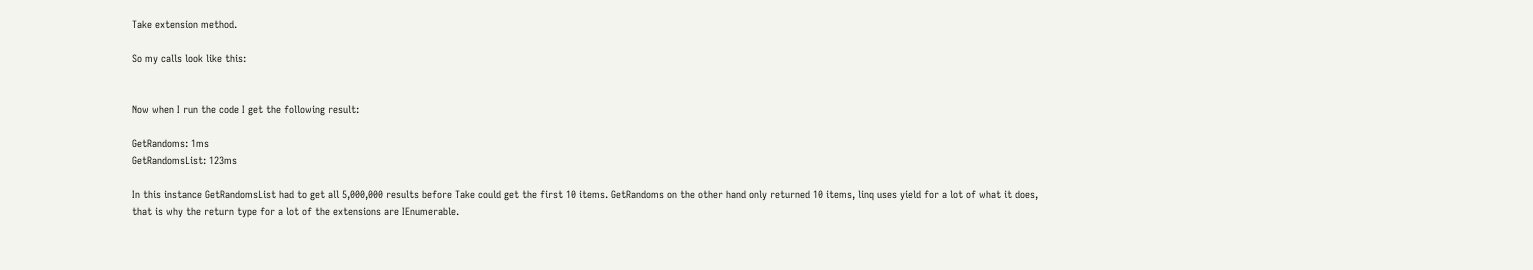Take extension method.

So my calls look like this:


Now when I run the code I get the following result:

GetRandoms: 1ms
GetRandomsList: 123ms

In this instance GetRandomsList had to get all 5,000,000 results before Take could get the first 10 items. GetRandoms on the other hand only returned 10 items, linq uses yield for a lot of what it does, that is why the return type for a lot of the extensions are IEnumerable.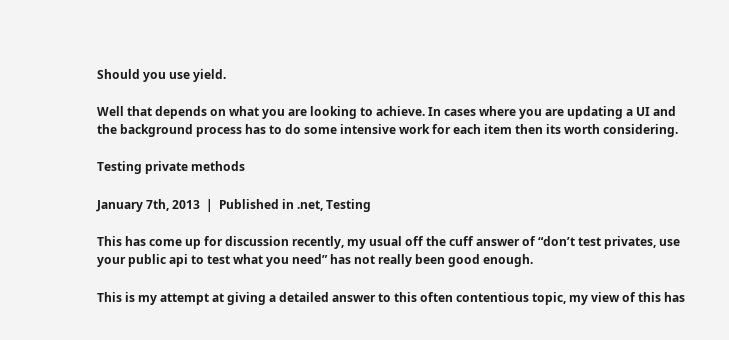Should you use yield.

Well that depends on what you are looking to achieve. In cases where you are updating a UI and the background process has to do some intensive work for each item then its worth considering.

Testing private methods

January 7th, 2013  |  Published in .net, Testing

This has come up for discussion recently, my usual off the cuff answer of “don’t test privates, use your public api to test what you need” has not really been good enough.

This is my attempt at giving a detailed answer to this often contentious topic, my view of this has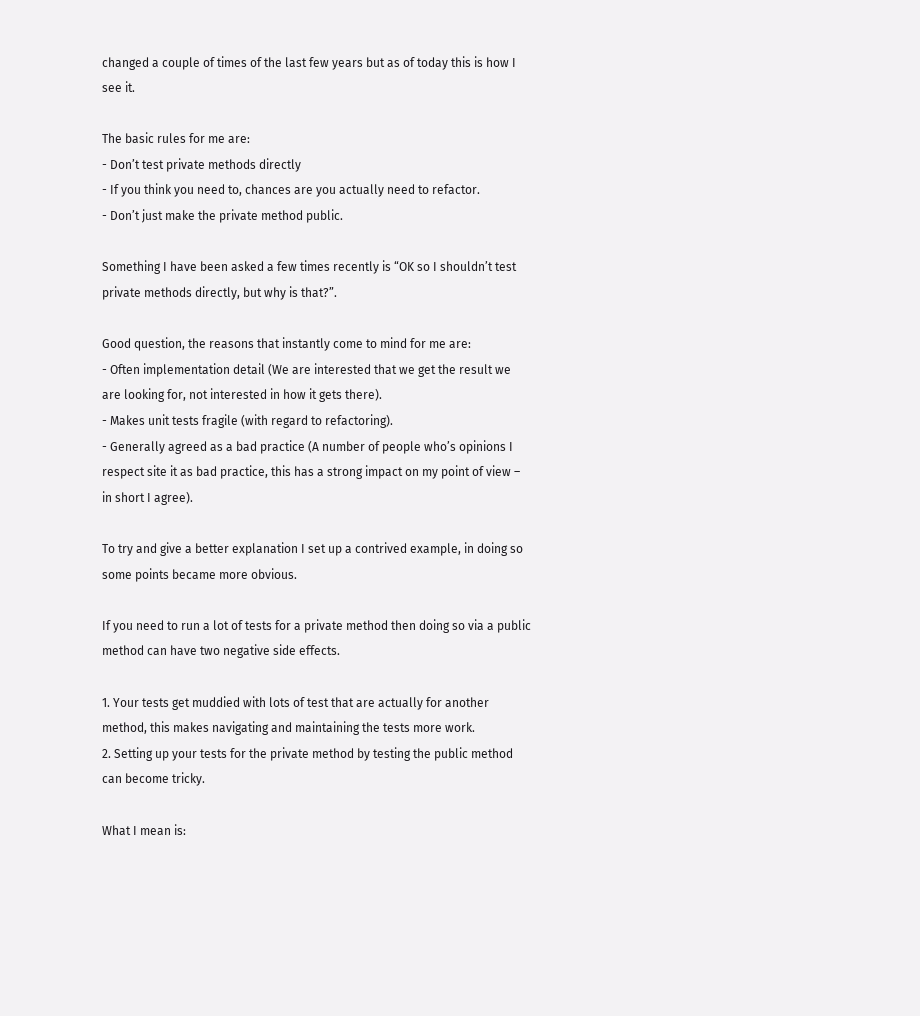changed a couple of times of the last few years but as of today this is how I see it.

The basic rules for me are:
- Don’t test private methods directly
- If you think you need to, chances are you actually need to refactor.
- Don’t just make the private method public.

Something I have been asked a few times recently is “OK so I shouldn’t test private methods directly, but why is that?”.

Good question, the reasons that instantly come to mind for me are:
- Often implementation detail (We are interested that we get the result we are looking for, not interested in how it gets there).
- Makes unit tests fragile (with regard to refactoring).
- Generally agreed as a bad practice (A number of people who’s opinions I respect site it as bad practice, this has a strong impact on my point of view – in short I agree).

To try and give a better explanation I set up a contrived example, in doing so some points became more obvious.

If you need to run a lot of tests for a private method then doing so via a public method can have two negative side effects.

1. Your tests get muddied with lots of test that are actually for another method, this makes navigating and maintaining the tests more work.
2. Setting up your tests for the private method by testing the public method can become tricky.

What I mean is: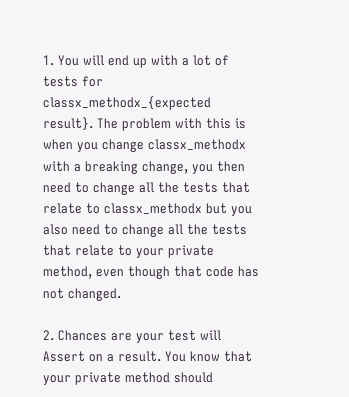1. You will end up with a lot of tests for classx_methodx_{expected result}. The problem with this is when you change classx_methodx with a breaking change, you then need to change all the tests that relate to classx_methodx but you also need to change all the tests that relate to your private method, even though that code has not changed.

2. Chances are your test will Assert on a result. You know that your private method should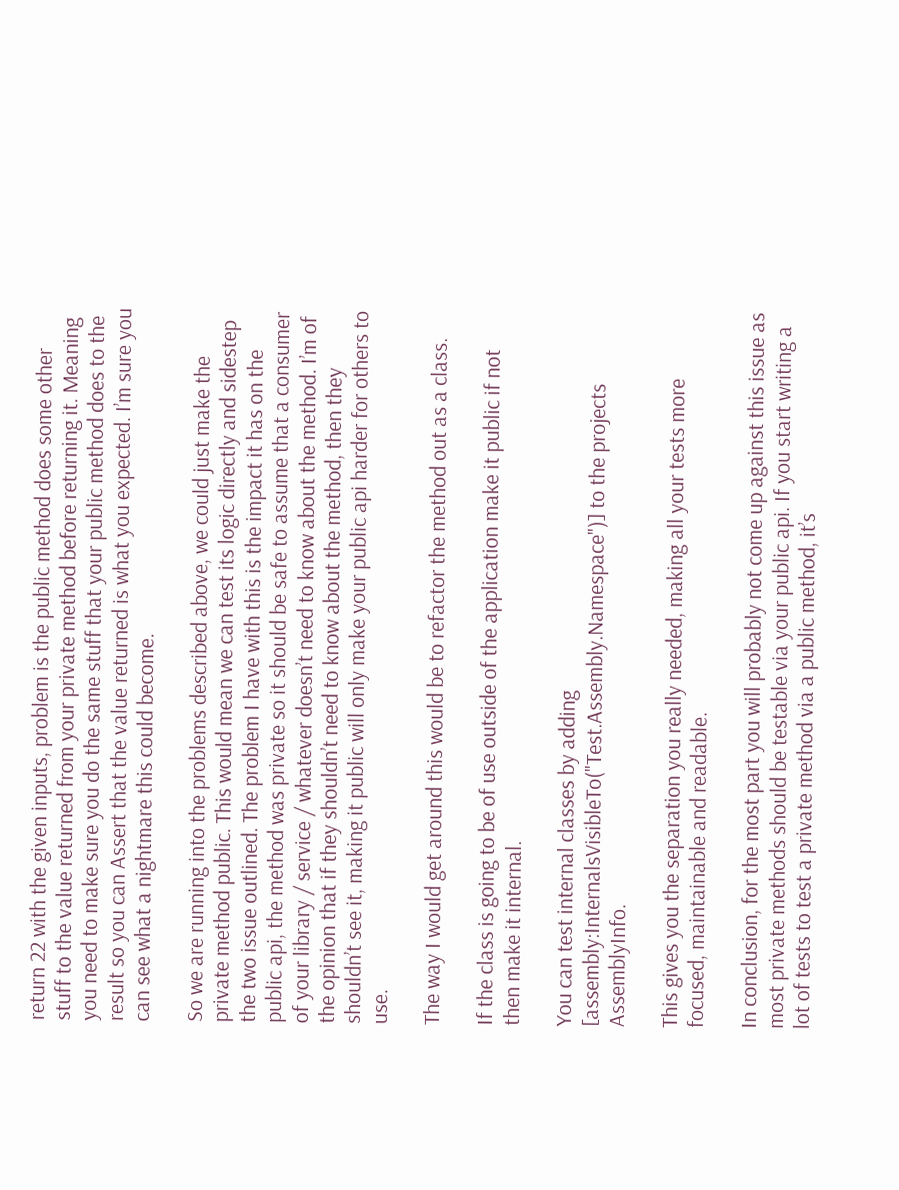return 22 with the given inputs, problem is the public method does some other stuff to the value returned from your private method before returning it. Meaning you need to make sure you do the same stuff that your public method does to the result so you can Assert that the value returned is what you expected. I’m sure you can see what a nightmare this could become.

So we are running into the problems described above, we could just make the private method public. This would mean we can test its logic directly and sidestep the two issue outlined. The problem I have with this is the impact it has on the public api, the method was private so it should be safe to assume that a consumer of your library / service / whatever doesn’t need to know about the method. I’m of the opinion that if they shouldn’t need to know about the method, then they shouldn’t see it, making it public will only make your public api harder for others to use.

The way I would get around this would be to refactor the method out as a class.

If the class is going to be of use outside of the application make it public if not then make it internal.

You can test internal classes by adding [assembly:InternalsVisibleTo("Test.Assembly.Namespace")] to the projects AssemblyInfo.

This gives you the separation you really needed, making all your tests more focused, maintainable and readable.

In conclusion, for the most part you will probably not come up against this issue as most private methods should be testable via your public api. If you start writing a lot of tests to test a private method via a public method, it’s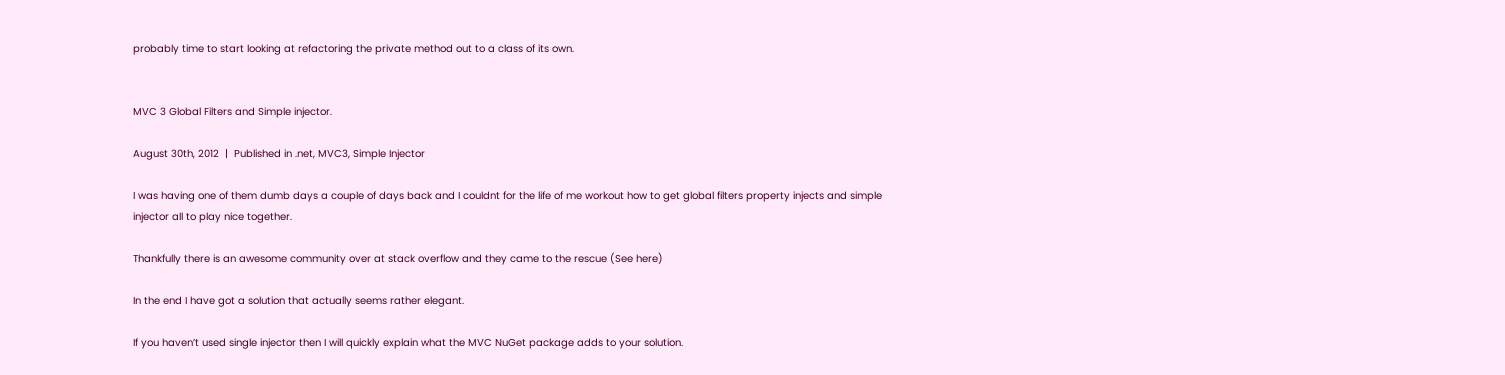probably time to start looking at refactoring the private method out to a class of its own.


MVC 3 Global Filters and Simple injector.

August 30th, 2012  |  Published in .net, MVC3, Simple Injector

I was having one of them dumb days a couple of days back and I couldnt for the life of me workout how to get global filters property injects and simple injector all to play nice together.

Thankfully there is an awesome community over at stack overflow and they came to the rescue (See here)

In the end I have got a solution that actually seems rather elegant.

If you haven’t used single injector then I will quickly explain what the MVC NuGet package adds to your solution.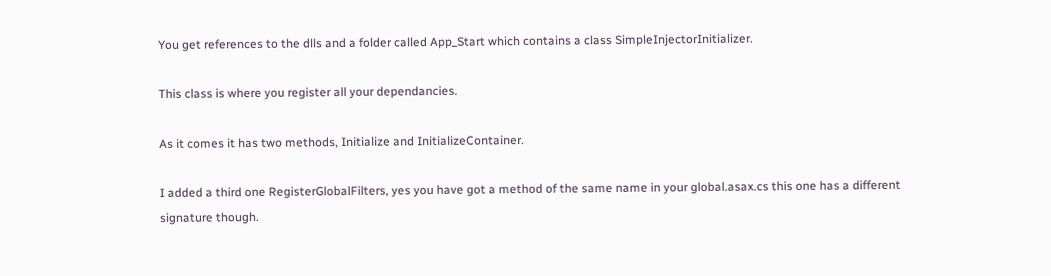You get references to the dlls and a folder called App_Start which contains a class SimpleInjectorInitializer.

This class is where you register all your dependancies.

As it comes it has two methods, Initialize and InitializeContainer.

I added a third one RegisterGlobalFilters, yes you have got a method of the same name in your global.asax.cs this one has a different signature though.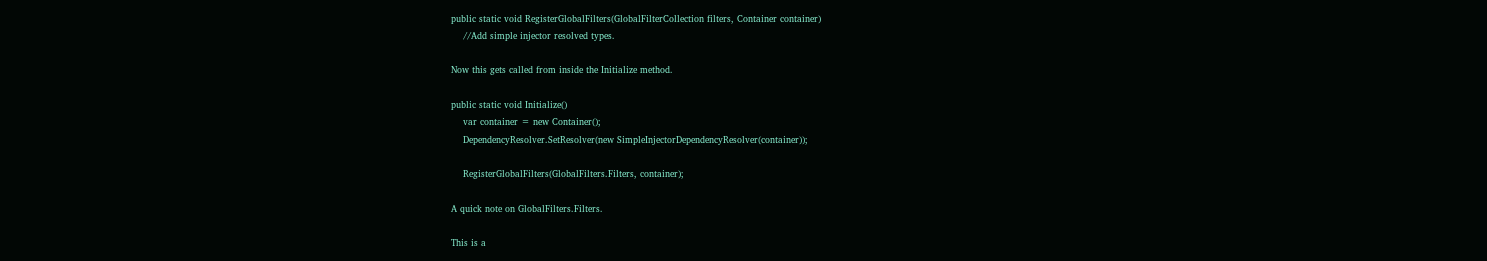public static void RegisterGlobalFilters(GlobalFilterCollection filters, Container container)
    //Add simple injector resolved types.

Now this gets called from inside the Initialize method.

public static void Initialize()
    var container = new Container();
    DependencyResolver.SetResolver(new SimpleInjectorDependencyResolver(container));

    RegisterGlobalFilters(GlobalFilters.Filters, container);

A quick note on GlobalFilters.Filters.

This is a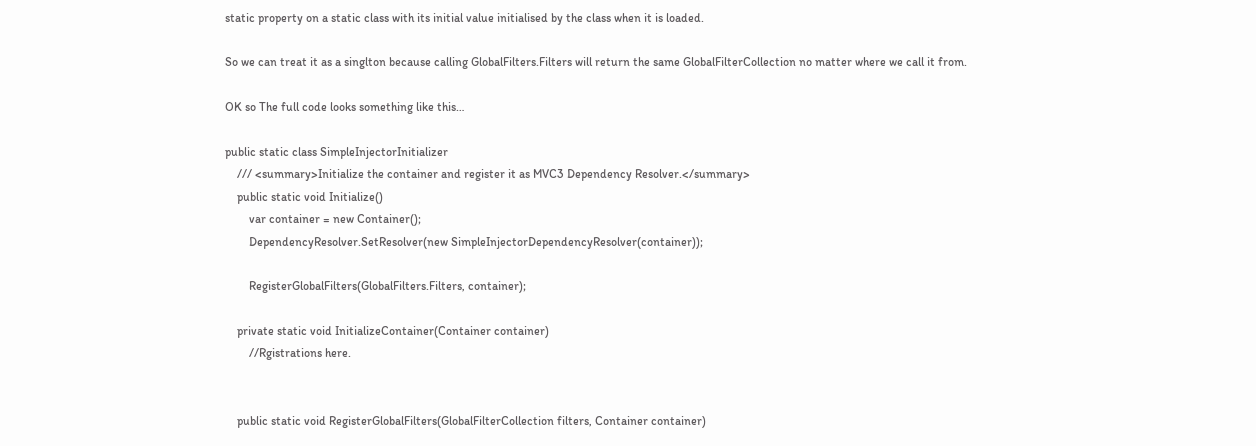static property on a static class with its initial value initialised by the class when it is loaded.

So we can treat it as a singlton because calling GlobalFilters.Filters will return the same GlobalFilterCollection no matter where we call it from.

OK so The full code looks something like this…

public static class SimpleInjectorInitializer
    /// <summary>Initialize the container and register it as MVC3 Dependency Resolver.</summary>
    public static void Initialize()
        var container = new Container();
        DependencyResolver.SetResolver(new SimpleInjectorDependencyResolver(container));

        RegisterGlobalFilters(GlobalFilters.Filters, container);

    private static void InitializeContainer(Container container)
        //Rgistrations here.


    public static void RegisterGlobalFilters(GlobalFilterCollection filters, Container container)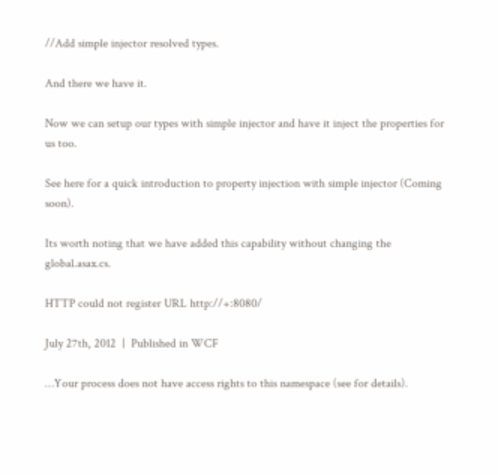//Add simple injector resolved types.

And there we have it.

Now we can setup our types with simple injector and have it inject the properties for us too.

See here for a quick introduction to property injection with simple injector (Coming soon).

Its worth noting that we have added this capability without changing the global.asax.cs.

HTTP could not register URL http://+:8080/

July 27th, 2012  |  Published in WCF

…Your process does not have access rights to this namespace (see for details).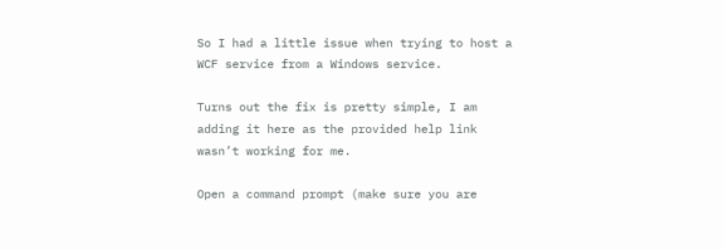So I had a little issue when trying to host a WCF service from a Windows service.

Turns out the fix is pretty simple, I am adding it here as the provided help link wasn’t working for me.

Open a command prompt (make sure you are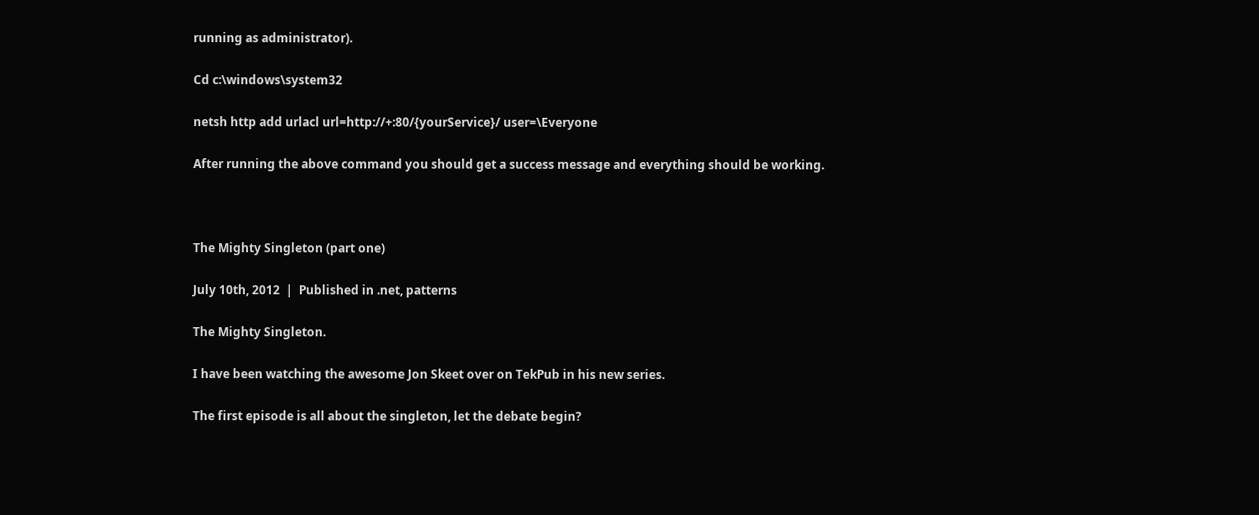running as administrator).

Cd c:\windows\system32

netsh http add urlacl url=http://+:80/{yourService}/ user=\Everyone

After running the above command you should get a success message and everything should be working.



The Mighty Singleton (part one)

July 10th, 2012  |  Published in .net, patterns

The Mighty Singleton.

I have been watching the awesome Jon Skeet over on TekPub in his new series.

The first episode is all about the singleton, let the debate begin?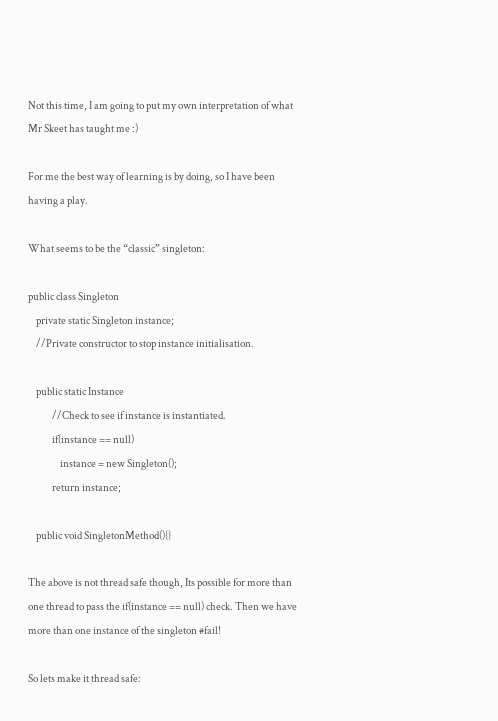Not this time, I am going to put my own interpretation of what Mr Skeet has taught me :)

For me the best way of learning is by doing, so I have been having a play.

What seems to be the “classic” singleton:

public class Singleton
    private static Singleton instance;
    //Private constructor to stop instance initialisation.

    public static Instance
            //Check to see if instance is instantiated.
            if(instance == null)
                instance = new Singleton();
            return instance;

    public void SingletonMethod(){}

The above is not thread safe though, Its possible for more than one thread to pass the if(instance == null) check. Then we have more than one instance of the singleton #fail!

So lets make it thread safe: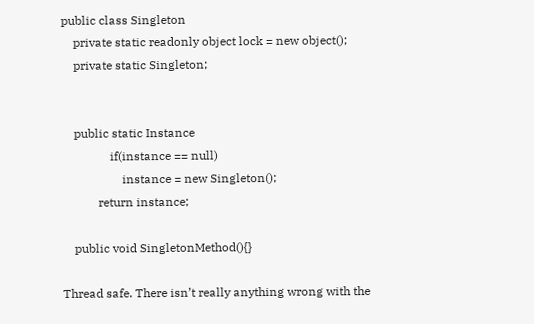public class Singleton
    private static readonly object lock = new object();
    private static Singleton;


    public static Instance
                if(instance == null)
                    instance = new Singleton();
            return instance;

    public void SingletonMethod(){}

Thread safe. There isn’t really anything wrong with the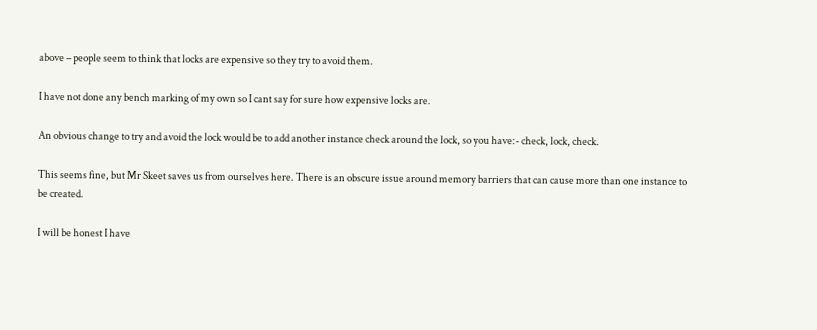above – people seem to think that locks are expensive so they try to avoid them.

I have not done any bench marking of my own so I cant say for sure how expensive locks are.

An obvious change to try and avoid the lock would be to add another instance check around the lock, so you have:- check, lock, check.

This seems fine, but Mr Skeet saves us from ourselves here. There is an obscure issue around memory barriers that can cause more than one instance to be created.

I will be honest I have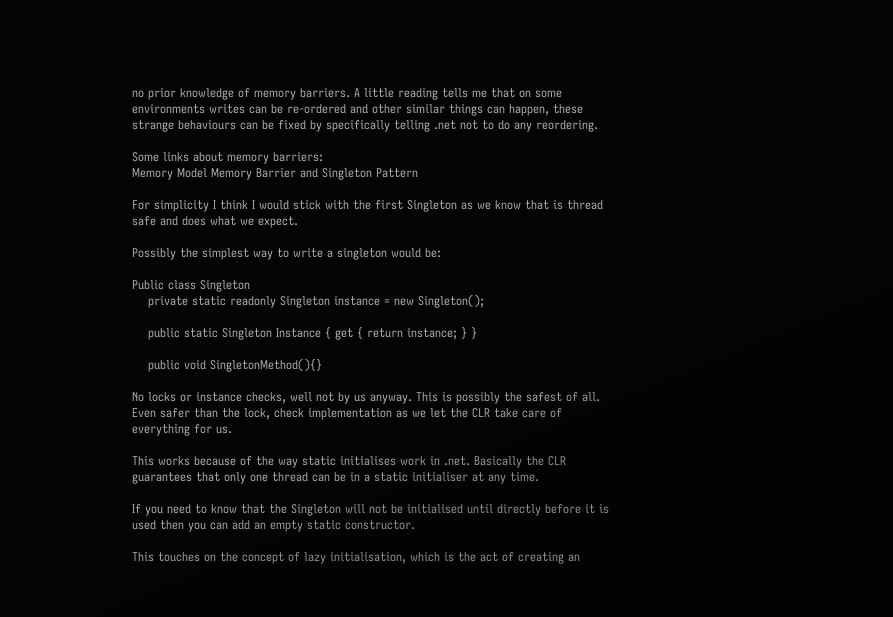no prior knowledge of memory barriers. A little reading tells me that on some environments writes can be re-ordered and other similar things can happen, these strange behaviours can be fixed by specifically telling .net not to do any reordering.

Some links about memory barriers:
Memory Model Memory Barrier and Singleton Pattern

For simplicity I think I would stick with the first Singleton as we know that is thread safe and does what we expect.

Possibly the simplest way to write a singleton would be:

Public class Singleton
    private static readonly Singleton instance = new Singleton();

    public static Singleton Instance { get { return instance; } }

    public void SingletonMethod(){}

No locks or instance checks, well not by us anyway. This is possibly the safest of all. Even safer than the lock, check implementation as we let the CLR take care of everything for us.

This works because of the way static initialises work in .net. Basically the CLR guarantees that only one thread can be in a static initialiser at any time.

If you need to know that the Singleton will not be initialised until directly before it is used then you can add an empty static constructor.

This touches on the concept of lazy initialisation, which is the act of creating an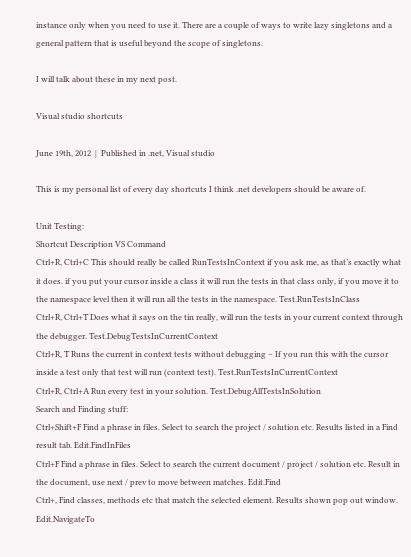instance only when you need to use it. There are a couple of ways to write lazy singletons and a general pattern that is useful beyond the scope of singletons.

I will talk about these in my next post.

Visual studio shortcuts

June 19th, 2012  |  Published in .net, Visual studio

This is my personal list of every day shortcuts I think .net developers should be aware of.

Unit Testing:
Shortcut Description VS Command
Ctrl+R, Ctrl+C This should really be called RunTestsInContext if you ask me, as that’s exactly what it does. if you put your cursor inside a class it will run the tests in that class only, if you move it to the namespace level then it will run all the tests in the namespace. Test.RunTestsInClass
Ctrl+R, Ctrl+T Does what it says on the tin really, will run the tests in your current context through the debugger. Test.DebugTestsInCurrentContext
Ctrl+R, T Runs the current in context tests without debugging – If you run this with the cursor inside a test only that test will run (context test). Test.RunTestsInCurrentContext
Ctrl+R, Ctrl+A Run every test in your solution. Test.DebugAllTestsInSolution
Search and Finding stuff:
Ctrl+Shift+F Find a phrase in files. Select to search the project / solution etc. Results listed in a Find result tab. Edit.FindInFiles
Ctrl+F Find a phrase in files. Select to search the current document / project / solution etc. Result in the document, use next / prev to move between matches. Edit.Find
Ctrl+, Find classes, methods etc that match the selected element. Results shown pop out window. Edit.NavigateTo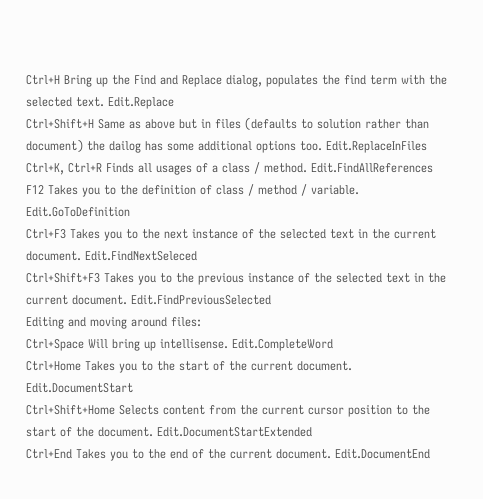Ctrl+H Bring up the Find and Replace dialog, populates the find term with the selected text. Edit.Replace
Ctrl+Shift+H Same as above but in files (defaults to solution rather than document) the dailog has some additional options too. Edit.ReplaceInFiles
Ctrl+K, Ctrl+R Finds all usages of a class / method. Edit.FindAllReferences
F12 Takes you to the definition of class / method / variable. Edit.GoToDefinition
Ctrl+F3 Takes you to the next instance of the selected text in the current document. Edit.FindNextSeleced
Ctrl+Shift+F3 Takes you to the previous instance of the selected text in the current document. Edit.FindPreviousSelected
Editing and moving around files:
Ctrl+Space Will bring up intellisense. Edit.CompleteWord
Ctrl+Home Takes you to the start of the current document. Edit.DocumentStart
Ctrl+Shift+Home Selects content from the current cursor position to the start of the document. Edit.DocumentStartExtended
Ctrl+End Takes you to the end of the current document. Edit.DocumentEnd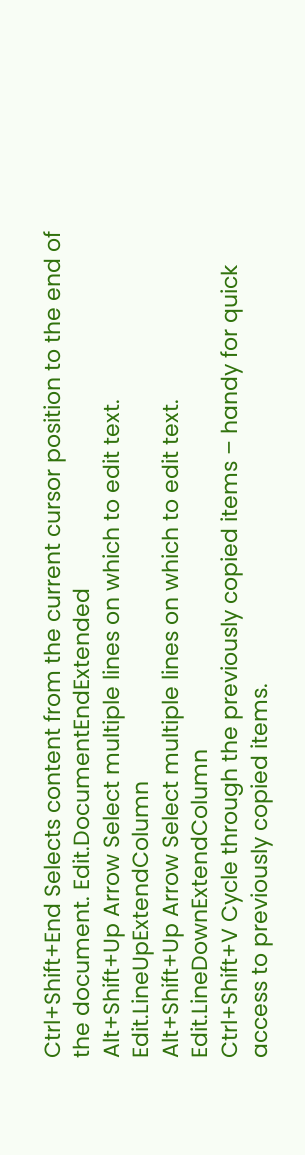Ctrl+Shift+End Selects content from the current cursor position to the end of the document. Edit.DocumentEndExtended
Alt+Shift+Up Arrow Select multiple lines on which to edit text. Edit.LineUpExtendColumn
Alt+Shift+Up Arrow Select multiple lines on which to edit text. Edit.LineDownExtendColumn
Ctrl+Shift+V Cycle through the previously copied items – handy for quick access to previously copied items.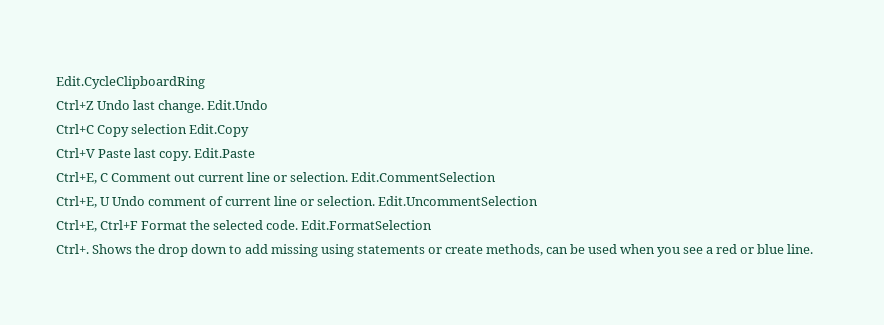Edit.CycleClipboardRing
Ctrl+Z Undo last change. Edit.Undo
Ctrl+C Copy selection Edit.Copy
Ctrl+V Paste last copy. Edit.Paste
Ctrl+E, C Comment out current line or selection. Edit.CommentSelection
Ctrl+E, U Undo comment of current line or selection. Edit.UncommentSelection
Ctrl+E, Ctrl+F Format the selected code. Edit.FormatSelection
Ctrl+. Shows the drop down to add missing using statements or create methods, can be used when you see a red or blue line.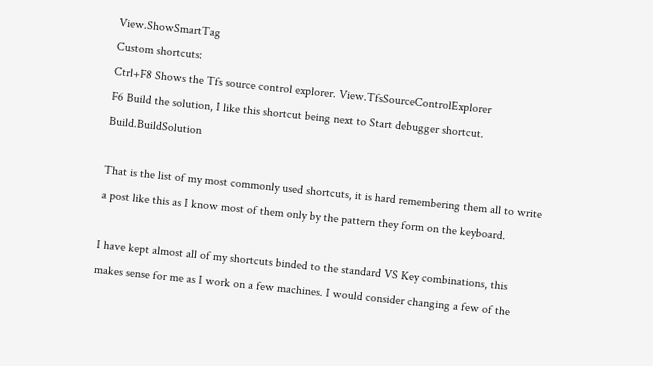View.ShowSmartTag
Custom shortcuts:
Ctrl+F8 Shows the Tfs source control explorer. View.TfsSourceControlExplorer
F6 Build the solution, I like this shortcut being next to Start debugger shortcut. Build.BuildSolution

That is the list of my most commonly used shortcuts, it is hard remembering them all to write a post like this as I know most of them only by the pattern they form on the keyboard.

I have kept almost all of my shortcuts binded to the standard VS Key combinations, this makes sense for me as I work on a few machines. I would consider changing a few of the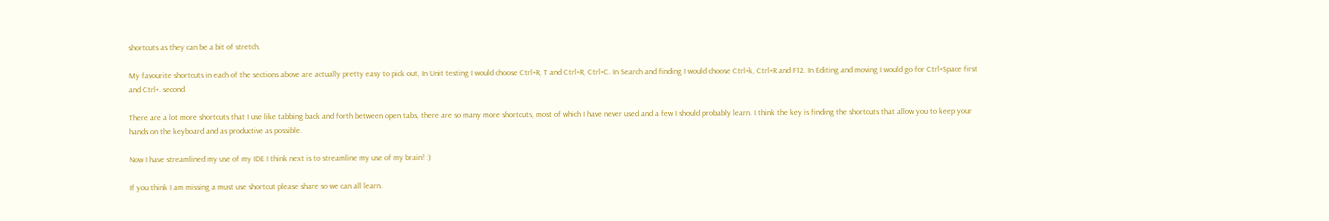shortcuts as they can be a bit of stretch.

My favourite shortcuts in each of the sections above are actually pretty easy to pick out, In Unit testing I would choose Ctrl+R, T and Ctrl+R, Ctrl+C. In Search and finding I would choose Ctrl+k, Ctrl+R and F12. In Editing and moving I would go for Ctrl+Space first and Ctrl+. second.

There are a lot more shortcuts that I use like tabbing back and forth between open tabs, there are so many more shortcuts, most of which I have never used and a few I should probably learn. I think the key is finding the shortcuts that allow you to keep your hands on the keyboard and as productive as possible.

Now I have streamlined my use of my IDE I think next is to streamline my use of my brain! :)

If you think I am missing a must use shortcut please share so we can all learn.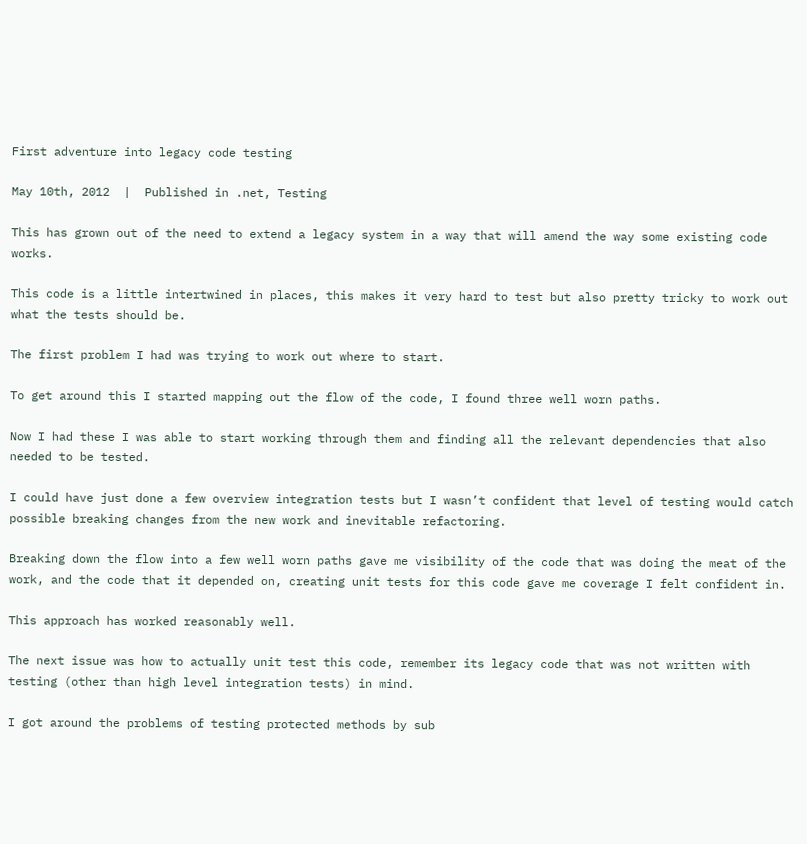First adventure into legacy code testing

May 10th, 2012  |  Published in .net, Testing

This has grown out of the need to extend a legacy system in a way that will amend the way some existing code works.

This code is a little intertwined in places, this makes it very hard to test but also pretty tricky to work out what the tests should be.

The first problem I had was trying to work out where to start.

To get around this I started mapping out the flow of the code, I found three well worn paths.

Now I had these I was able to start working through them and finding all the relevant dependencies that also needed to be tested.

I could have just done a few overview integration tests but I wasn’t confident that level of testing would catch possible breaking changes from the new work and inevitable refactoring.

Breaking down the flow into a few well worn paths gave me visibility of the code that was doing the meat of the work, and the code that it depended on, creating unit tests for this code gave me coverage I felt confident in.

This approach has worked reasonably well.

The next issue was how to actually unit test this code, remember its legacy code that was not written with testing (other than high level integration tests) in mind.

I got around the problems of testing protected methods by sub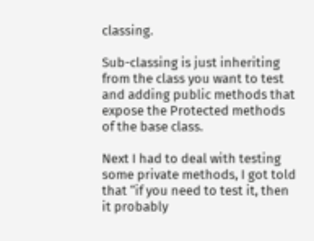classing.

Sub-classing is just inheriting from the class you want to test and adding public methods that expose the Protected methods of the base class.

Next I had to deal with testing some private methods, I got told that “if you need to test it, then it probably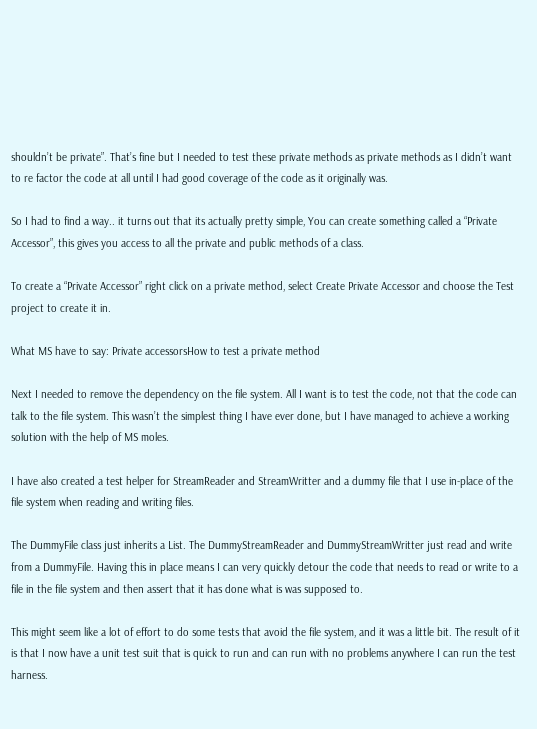shouldn’t be private”. That’s fine but I needed to test these private methods as private methods as I didn’t want to re factor the code at all until I had good coverage of the code as it originally was.

So I had to find a way.. it turns out that its actually pretty simple, You can create something called a “Private Accessor”, this gives you access to all the private and public methods of a class.

To create a “Private Accessor” right click on a private method, select Create Private Accessor and choose the Test project to create it in.

What MS have to say: Private accessorsHow to test a private method

Next I needed to remove the dependency on the file system. All I want is to test the code, not that the code can talk to the file system. This wasn’t the simplest thing I have ever done, but I have managed to achieve a working solution with the help of MS moles.

I have also created a test helper for StreamReader and StreamWritter and a dummy file that I use in-place of the file system when reading and writing files.

The DummyFile class just inherits a List. The DummyStreamReader and DummyStreamWritter just read and write from a DummyFile. Having this in place means I can very quickly detour the code that needs to read or write to a file in the file system and then assert that it has done what is was supposed to.

This might seem like a lot of effort to do some tests that avoid the file system, and it was a little bit. The result of it is that I now have a unit test suit that is quick to run and can run with no problems anywhere I can run the test harness.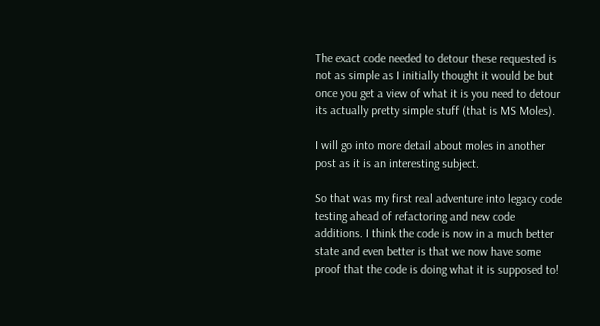The exact code needed to detour these requested is not as simple as I initially thought it would be but once you get a view of what it is you need to detour its actually pretty simple stuff (that is MS Moles).

I will go into more detail about moles in another post as it is an interesting subject.

So that was my first real adventure into legacy code testing ahead of refactoring and new code additions. I think the code is now in a much better state and even better is that we now have some proof that the code is doing what it is supposed to!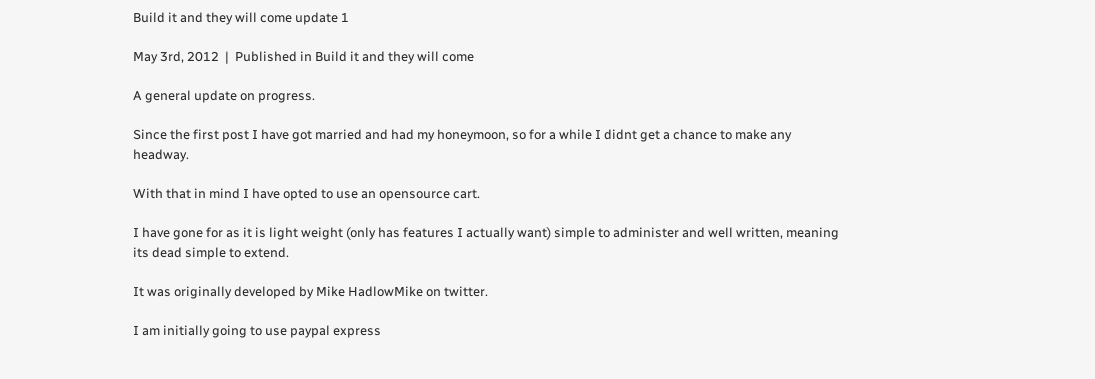Build it and they will come update 1

May 3rd, 2012  |  Published in Build it and they will come

A general update on progress.

Since the first post I have got married and had my honeymoon, so for a while I didnt get a chance to make any headway.

With that in mind I have opted to use an opensource cart.

I have gone for as it is light weight (only has features I actually want) simple to administer and well written, meaning its dead simple to extend.

It was originally developed by Mike HadlowMike on twitter.

I am initially going to use paypal express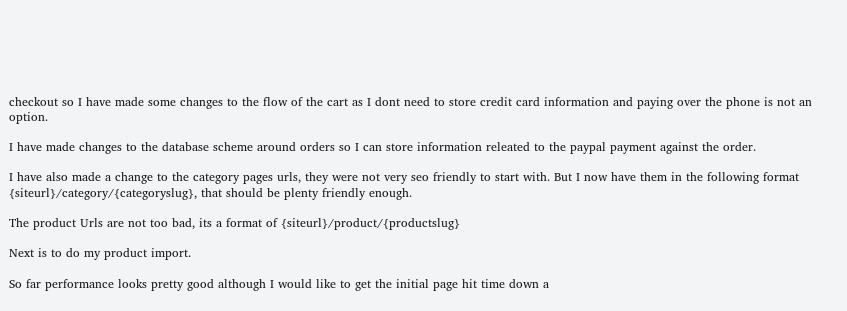checkout so I have made some changes to the flow of the cart as I dont need to store credit card information and paying over the phone is not an option.

I have made changes to the database scheme around orders so I can store information releated to the paypal payment against the order.

I have also made a change to the category pages urls, they were not very seo friendly to start with. But I now have them in the following format {siteurl}/category/{categoryslug}, that should be plenty friendly enough.

The product Urls are not too bad, its a format of {siteurl}/product/{productslug}

Next is to do my product import.

So far performance looks pretty good although I would like to get the initial page hit time down a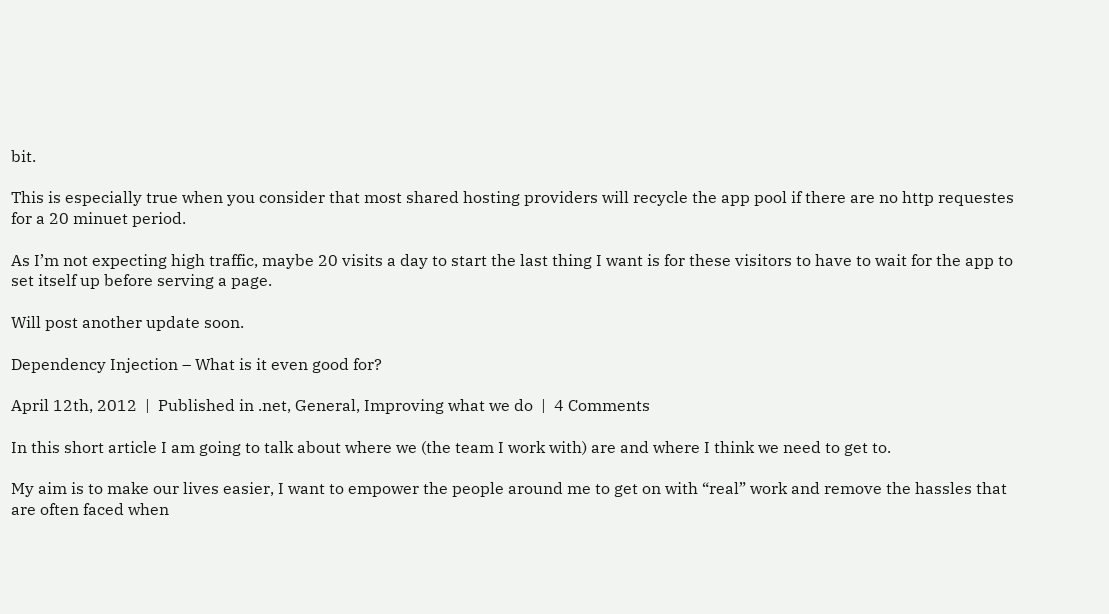bit.

This is especially true when you consider that most shared hosting providers will recycle the app pool if there are no http requestes for a 20 minuet period.

As I’m not expecting high traffic, maybe 20 visits a day to start the last thing I want is for these visitors to have to wait for the app to set itself up before serving a page.

Will post another update soon.

Dependency Injection – What is it even good for?

April 12th, 2012  |  Published in .net, General, Improving what we do  |  4 Comments

In this short article I am going to talk about where we (the team I work with) are and where I think we need to get to.

My aim is to make our lives easier, I want to empower the people around me to get on with “real” work and remove the hassles that are often faced when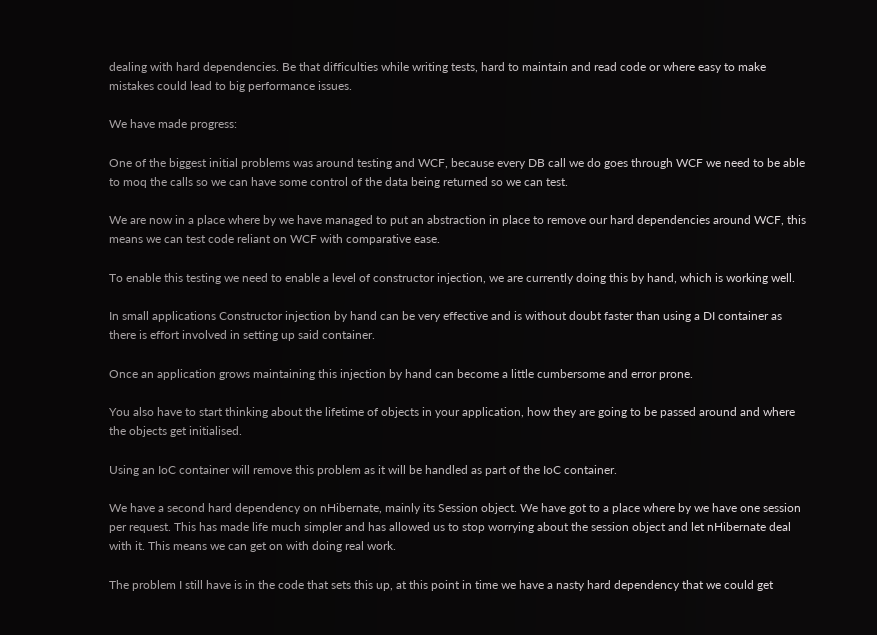dealing with hard dependencies. Be that difficulties while writing tests, hard to maintain and read code or where easy to make mistakes could lead to big performance issues.

We have made progress:

One of the biggest initial problems was around testing and WCF, because every DB call we do goes through WCF we need to be able to moq the calls so we can have some control of the data being returned so we can test.

We are now in a place where by we have managed to put an abstraction in place to remove our hard dependencies around WCF, this means we can test code reliant on WCF with comparative ease.

To enable this testing we need to enable a level of constructor injection, we are currently doing this by hand, which is working well.

In small applications Constructor injection by hand can be very effective and is without doubt faster than using a DI container as there is effort involved in setting up said container.

Once an application grows maintaining this injection by hand can become a little cumbersome and error prone.

You also have to start thinking about the lifetime of objects in your application, how they are going to be passed around and where the objects get initialised.

Using an IoC container will remove this problem as it will be handled as part of the IoC container.

We have a second hard dependency on nHibernate, mainly its Session object. We have got to a place where by we have one session per request. This has made life much simpler and has allowed us to stop worrying about the session object and let nHibernate deal with it. This means we can get on with doing real work.

The problem I still have is in the code that sets this up, at this point in time we have a nasty hard dependency that we could get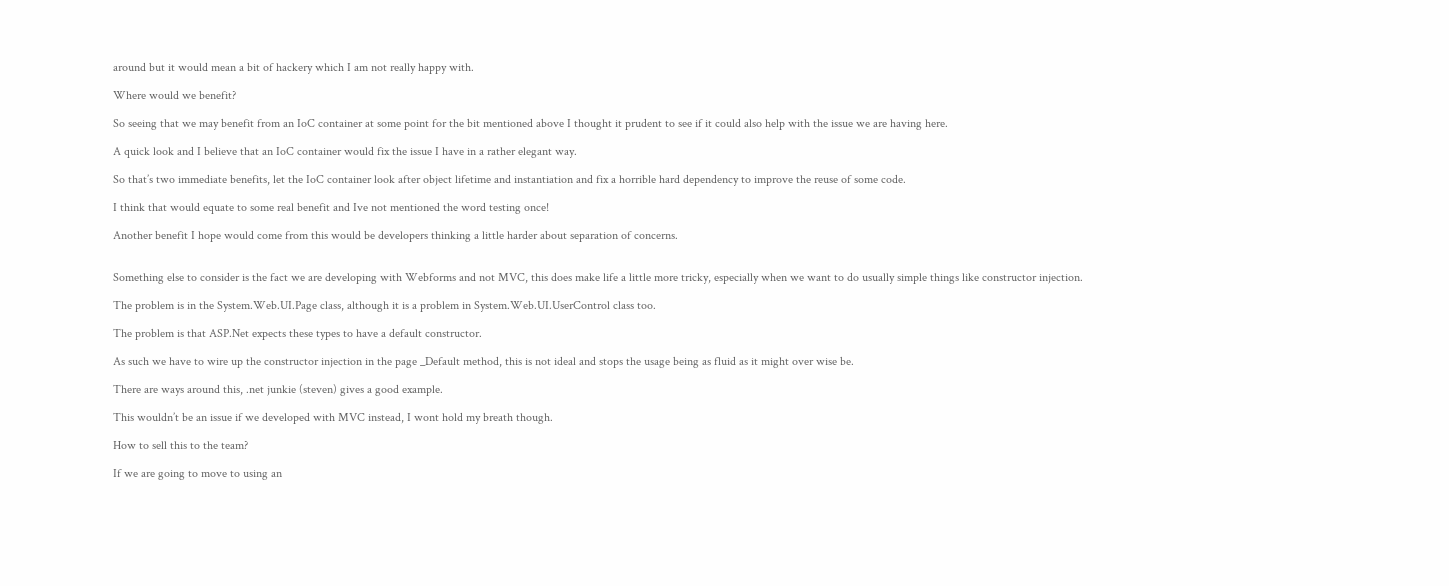around but it would mean a bit of hackery which I am not really happy with.

Where would we benefit?

So seeing that we may benefit from an IoC container at some point for the bit mentioned above I thought it prudent to see if it could also help with the issue we are having here.

A quick look and I believe that an IoC container would fix the issue I have in a rather elegant way.

So that’s two immediate benefits, let the IoC container look after object lifetime and instantiation and fix a horrible hard dependency to improve the reuse of some code.

I think that would equate to some real benefit and Ive not mentioned the word testing once!

Another benefit I hope would come from this would be developers thinking a little harder about separation of concerns.


Something else to consider is the fact we are developing with Webforms and not MVC, this does make life a little more tricky, especially when we want to do usually simple things like constructor injection.

The problem is in the System.Web.UI.Page class, although it is a problem in System.Web.UI.UserControl class too.

The problem is that ASP.Net expects these types to have a default constructor.

As such we have to wire up the constructor injection in the page _Default method, this is not ideal and stops the usage being as fluid as it might over wise be.

There are ways around this, .net junkie (steven) gives a good example.

This wouldn’t be an issue if we developed with MVC instead, I wont hold my breath though.

How to sell this to the team?

If we are going to move to using an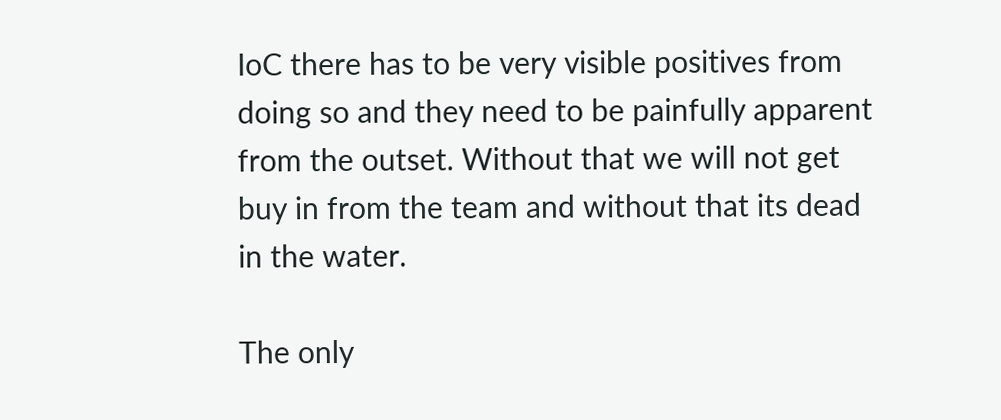IoC there has to be very visible positives from doing so and they need to be painfully apparent from the outset. Without that we will not get buy in from the team and without that its dead in the water.

The only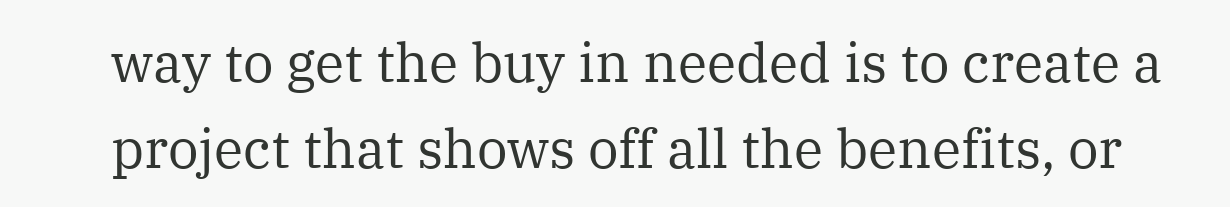way to get the buy in needed is to create a project that shows off all the benefits, or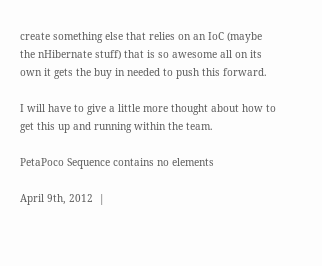create something else that relies on an IoC (maybe the nHibernate stuff) that is so awesome all on its own it gets the buy in needed to push this forward.

I will have to give a little more thought about how to get this up and running within the team.

PetaPoco Sequence contains no elements

April 9th, 2012  |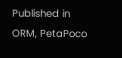Published in ORM, PetaPoco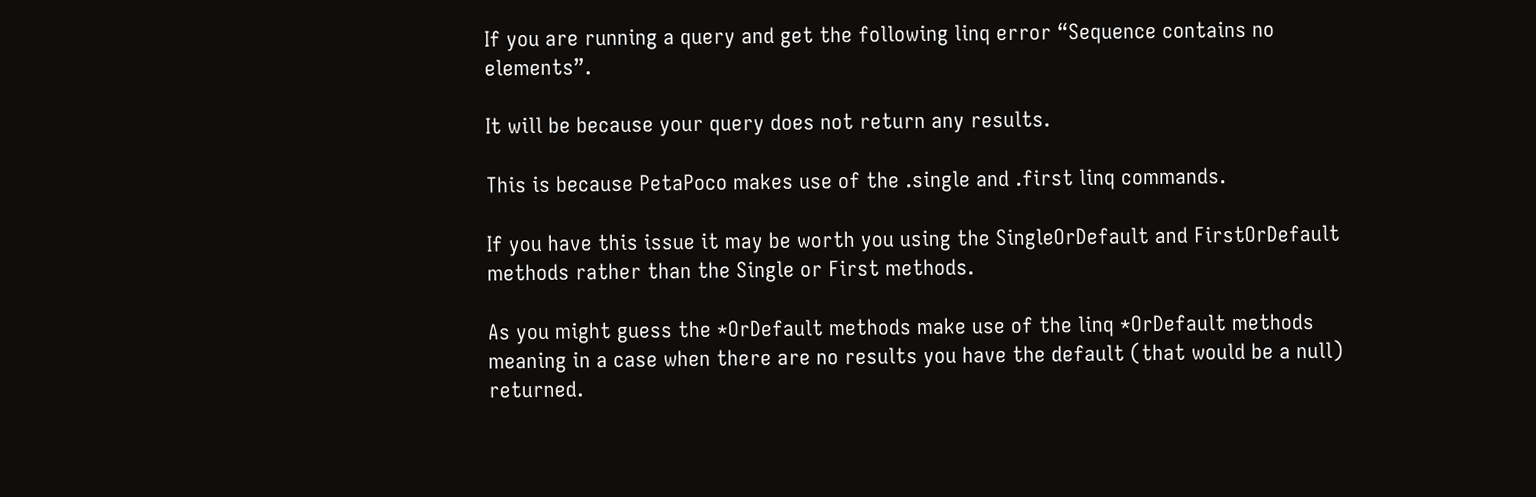If you are running a query and get the following linq error “Sequence contains no elements”.

It will be because your query does not return any results.

This is because PetaPoco makes use of the .single and .first linq commands.

If you have this issue it may be worth you using the SingleOrDefault and FirstOrDefault methods rather than the Single or First methods.

As you might guess the *OrDefault methods make use of the linq *OrDefault methods meaning in a case when there are no results you have the default (that would be a null) returned.